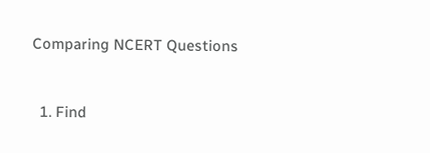Comparing NCERT Questions



  1. Find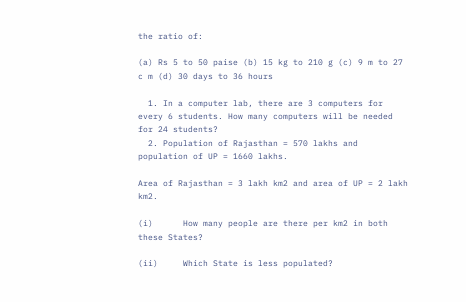the ratio of:

(a) Rs 5 to 50 paise (b) 15 kg to 210 g (c) 9 m to 27 c m (d) 30 days to 36 hours

  1. In a computer lab, there are 3 computers for every 6 students. How many computers will be needed for 24 students?
  2. Population of Rajasthan = 570 lakhs and population of UP = 1660 lakhs.

Area of Rajasthan = 3 lakh km2 and area of UP = 2 lakh km2.

(i)      How many people are there per km2 in both these States?

(ii)     Which State is less populated?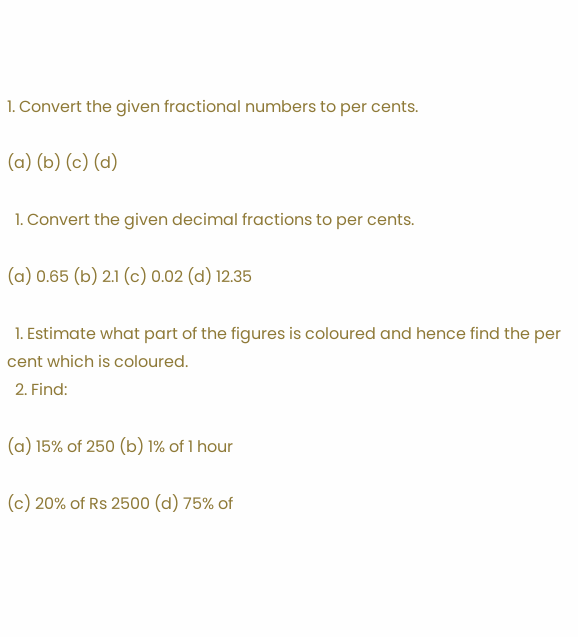1. Convert the given fractional numbers to per cents.

(a) (b) (c) (d)

  1. Convert the given decimal fractions to per cents.

(a) 0.65 (b) 2.1 (c) 0.02 (d) 12.35

  1. Estimate what part of the figures is coloured and hence find the per cent which is coloured.
  2. Find:

(a) 15% of 250 (b) 1% of 1 hour

(c) 20% of Rs 2500 (d) 75% of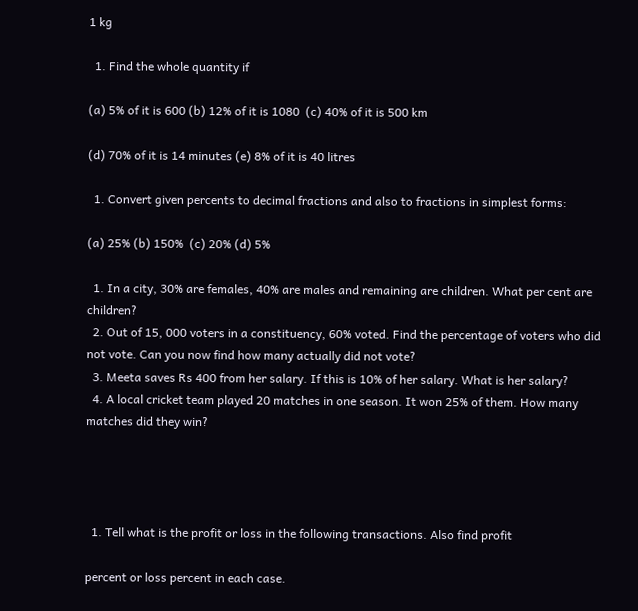1 kg

  1. Find the whole quantity if

(a) 5% of it is 600 (b) 12% of it is 1080  (c) 40% of it is 500 km

(d) 70% of it is 14 minutes (e) 8% of it is 40 litres

  1. Convert given percents to decimal fractions and also to fractions in simplest forms:

(a) 25% (b) 150%  (c) 20% (d) 5%

  1. In a city, 30% are females, 40% are males and remaining are children. What per cent are children?
  2. Out of 15, 000 voters in a constituency, 60% voted. Find the percentage of voters who did not vote. Can you now find how many actually did not vote?
  3. Meeta saves Rs 400 from her salary. If this is 10% of her salary. What is her salary?
  4. A local cricket team played 20 matches in one season. It won 25% of them. How many matches did they win?




  1. Tell what is the profit or loss in the following transactions. Also find profit

percent or loss percent in each case.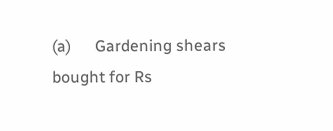(a)      Gardening shears bought for Rs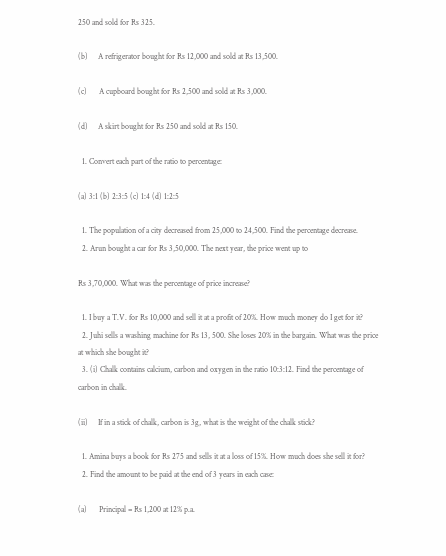250 and sold for Rs 325.

(b)     A refrigerator bought for Rs 12,000 and sold at Rs 13,500.

(c)      A cupboard bought for Rs 2,500 and sold at Rs 3,000.

(d)     A skirt bought for Rs 250 and sold at Rs 150.

  1. Convert each part of the ratio to percentage:

(a) 3:1 (b) 2:3:5 (c) 1:4 (d) 1:2:5

  1. The population of a city decreased from 25,000 to 24,500. Find the percentage decrease.
  2. Arun bought a car for Rs 3,50,000. The next year, the price went up to

Rs 3,70,000. What was the percentage of price increase?

  1. I buy a T.V. for Rs 10,000 and sell it at a profit of 20%. How much money do I get for it?
  2. Juhi sells a washing machine for Rs 13, 500. She loses 20% in the bargain. What was the price at which she bought it?
  3. (i) Chalk contains calcium, carbon and oxygen in the ratio 10:3:12. Find the percentage of         carbon in chalk.

(ii)     If in a stick of chalk, carbon is 3g, what is the weight of the chalk stick?

  1. Amina buys a book for Rs 275 and sells it at a loss of 15%. How much does she sell it for?
  2. Find the amount to be paid at the end of 3 years in each case:

(a)      Principal = Rs 1,200 at 12% p.a.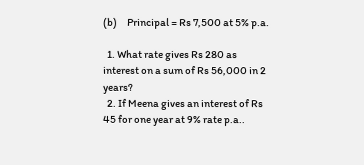(b)     Principal = Rs 7,500 at 5% p.a.

  1. What rate gives Rs 280 as interest on a sum of Rs 56,000 in 2 years?
  2. If Meena gives an interest of Rs 45 for one year at 9% rate p.a..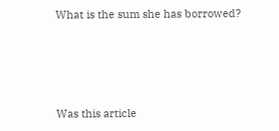What is the sum she has borrowed?




Was this article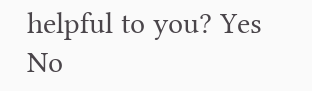helpful to you? Yes No